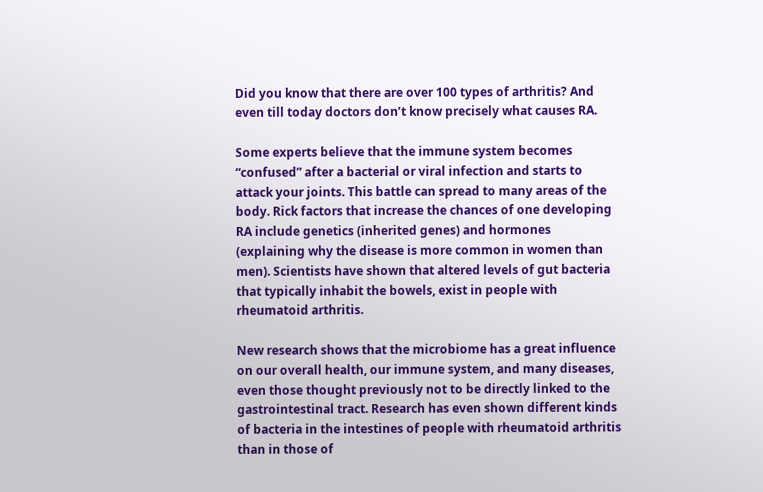Did you know that there are over 100 types of arthritis? And even till today doctors don’t know precisely what causes RA.

Some experts believe that the immune system becomes “confused” after a bacterial or viral infection and starts to attack your joints. This battle can spread to many areas of the body. Rick factors that increase the chances of one developing RA include genetics (inherited genes) and hormones (explaining why the disease is more common in women than men). Scientists have shown that altered levels of gut bacteria that typically inhabit the bowels, exist in people with rheumatoid arthritis.

New research shows that the microbiome has a great influence on our overall health, our immune system, and many diseases, even those thought previously not to be directly linked to the gastrointestinal tract. Research has even shown different kinds of bacteria in the intestines of people with rheumatoid arthritis than in those of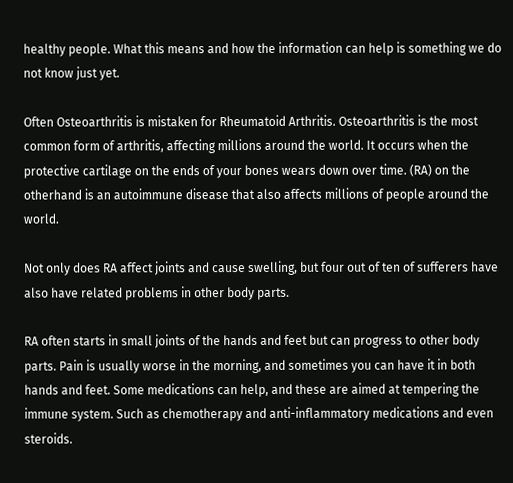healthy people. What this means and how the information can help is something we do not know just yet.

Often Osteoarthritis is mistaken for Rheumatoid Arthritis. Osteoarthritis is the most common form of arthritis, affecting millions around the world. It occurs when the protective cartilage on the ends of your bones wears down over time. (RA) on the otherhand is an autoimmune disease that also affects millions of people around the world.

Not only does RA affect joints and cause swelling, but four out of ten of sufferers have also have related problems in other body parts.

RA often starts in small joints of the hands and feet but can progress to other body parts. Pain is usually worse in the morning, and sometimes you can have it in both hands and feet. Some medications can help, and these are aimed at tempering the immune system. Such as chemotherapy and anti-inflammatory medications and even steroids.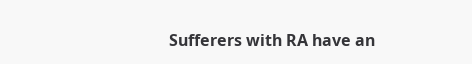Sufferers with RA have an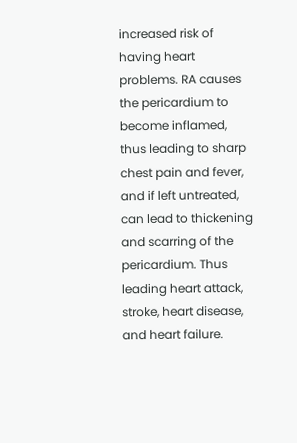increased risk of having heart problems. RA causes the pericardium to become inflamed, thus leading to sharp chest pain and fever, and if left untreated, can lead to thickening and scarring of the pericardium. Thus leading heart attack, stroke, heart disease, and heart failure.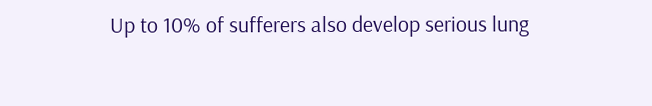Up to 10% of sufferers also develop serious lung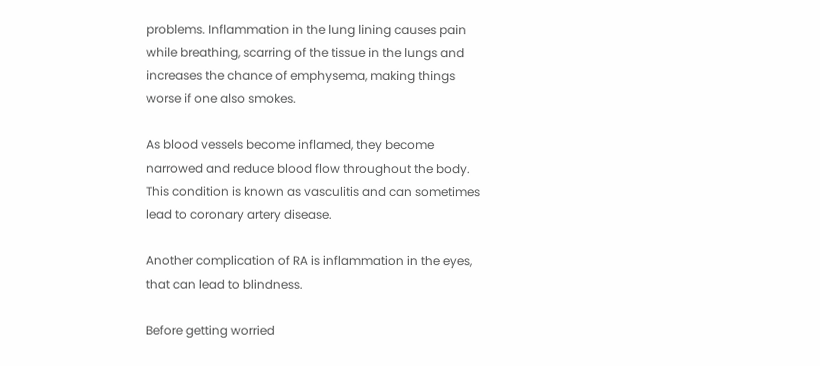problems. Inflammation in the lung lining causes pain while breathing, scarring of the tissue in the lungs and increases the chance of emphysema, making things worse if one also smokes.

As blood vessels become inflamed, they become narrowed and reduce blood flow throughout the body. This condition is known as vasculitis and can sometimes lead to coronary artery disease.

Another complication of RA is inflammation in the eyes, that can lead to blindness.

Before getting worried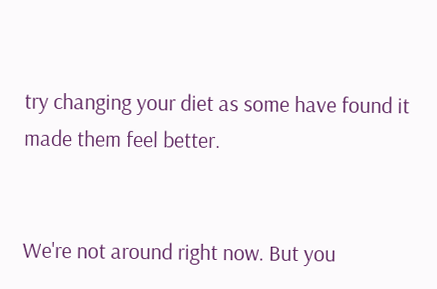try changing your diet as some have found it made them feel better.


We're not around right now. But you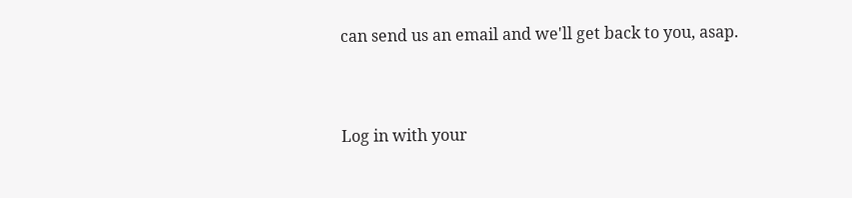can send us an email and we'll get back to you, asap.


Log in with your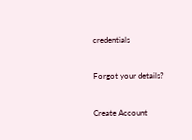credentials


Forgot your details?


Create Account